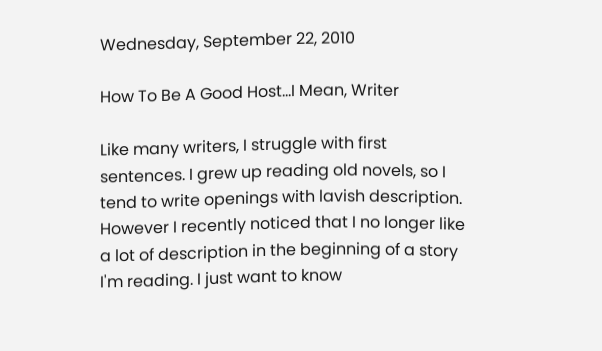Wednesday, September 22, 2010

How To Be A Good Host...I Mean, Writer

Like many writers, I struggle with first sentences. I grew up reading old novels, so I tend to write openings with lavish description. However I recently noticed that I no longer like a lot of description in the beginning of a story I'm reading. I just want to know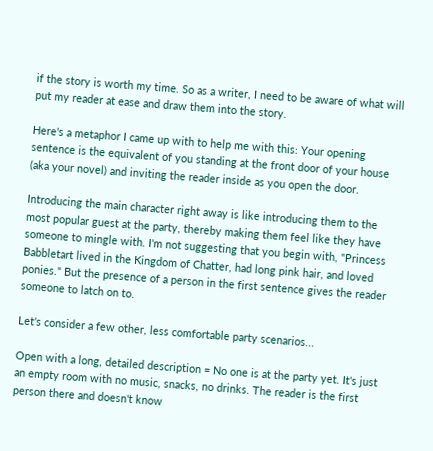if the story is worth my time. So as a writer, I need to be aware of what will put my reader at ease and draw them into the story.

Here's a metaphor I came up with to help me with this: Your opening sentence is the equivalent of you standing at the front door of your house (aka your novel) and inviting the reader inside as you open the door.

Introducing the main character right away is like introducing them to the most popular guest at the party, thereby making them feel like they have someone to mingle with. I'm not suggesting that you begin with, "Princess Babbletart lived in the Kingdom of Chatter, had long pink hair, and loved ponies." But the presence of a person in the first sentence gives the reader someone to latch on to.

Let's consider a few other, less comfortable party scenarios...

Open with a long, detailed description = No one is at the party yet. It's just an empty room with no music, snacks, no drinks. The reader is the first person there and doesn't know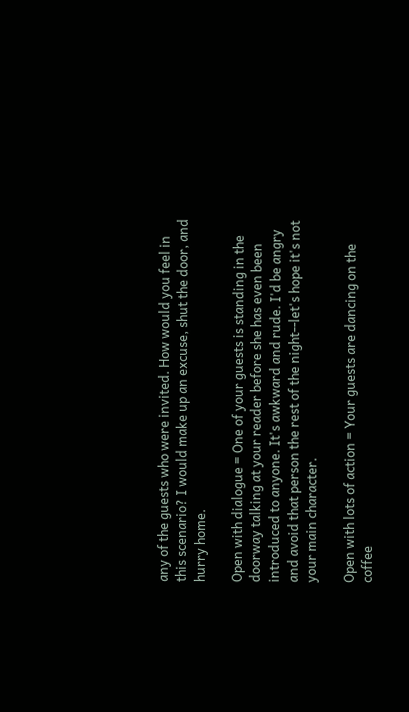any of the guests who were invited. How would you feel in this scenario? I would make up an excuse, shut the door, and hurry home.

Open with dialogue = One of your guests is standing in the doorway talking at your reader before she has even been introduced to anyone. It's awkward and rude. I'd be angry and avoid that person the rest of the night--let's hope it's not your main character.

Open with lots of action = Your guests are dancing on the coffee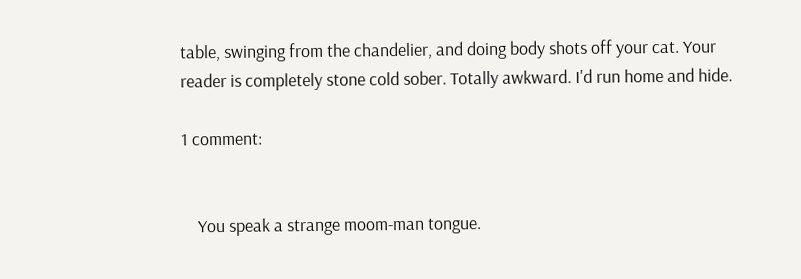table, swinging from the chandelier, and doing body shots off your cat. Your reader is completely stone cold sober. Totally awkward. I'd run home and hide.

1 comment:


    You speak a strange moom-man tongue.